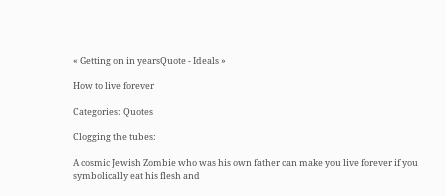« Getting on in yearsQuote - Ideals »

How to live forever

Categories: Quotes

Clogging the tubes:

A cosmic Jewish Zombie who was his own father can make you live forever if you symbolically eat his flesh and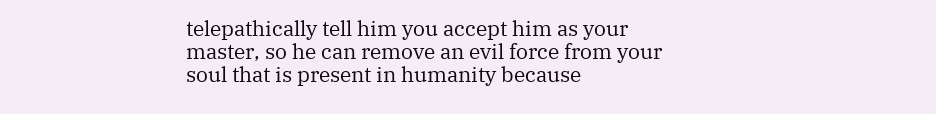telepathically tell him you accept him as your master, so he can remove an evil force from your soul that is present in humanity because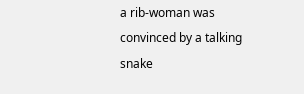a rib-woman was convinced by a talking snake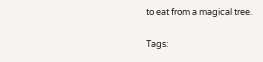to eat from a magical tree.

Tags: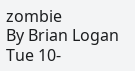zombie
By Brian Logan   Tue 10-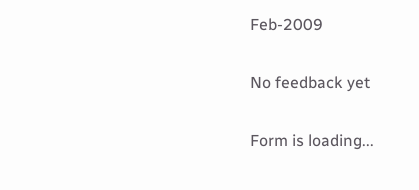Feb-2009

No feedback yet

Form is loading...